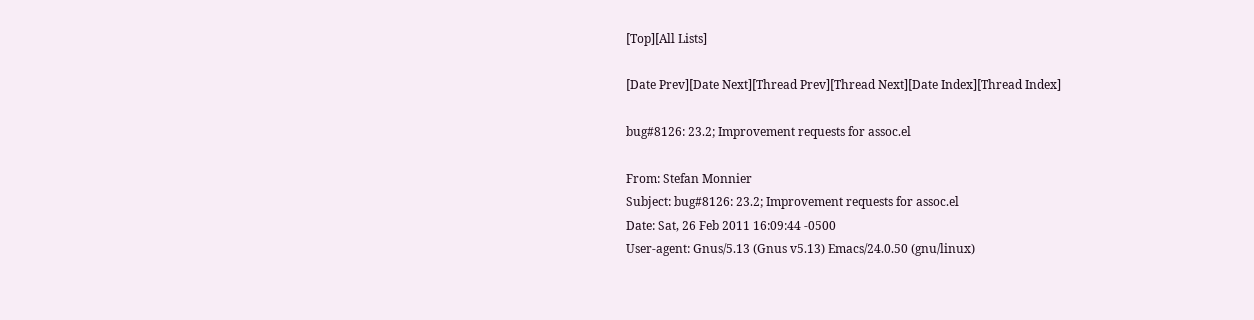[Top][All Lists]

[Date Prev][Date Next][Thread Prev][Thread Next][Date Index][Thread Index]

bug#8126: 23.2; Improvement requests for assoc.el

From: Stefan Monnier
Subject: bug#8126: 23.2; Improvement requests for assoc.el
Date: Sat, 26 Feb 2011 16:09:44 -0500
User-agent: Gnus/5.13 (Gnus v5.13) Emacs/24.0.50 (gnu/linux)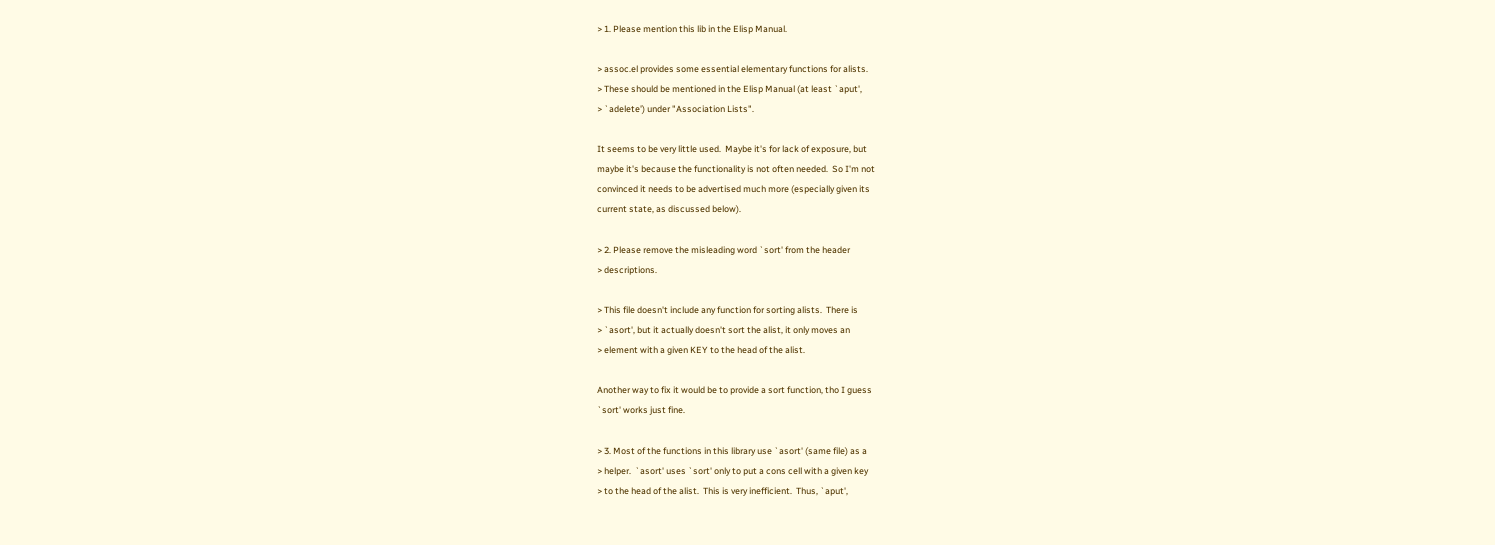> 1. Please mention this lib in the Elisp Manual.

> assoc.el provides some essential elementary functions for alists.
> These should be mentioned in the Elisp Manual (at least `aput',
> `adelete') under "Association Lists".

It seems to be very little used.  Maybe it's for lack of exposure, but
maybe it's because the functionality is not often needed.  So I'm not
convinced it needs to be advertised much more (especially given its
current state, as discussed below).

> 2. Please remove the misleading word `sort' from the header
> descriptions.

> This file doesn't include any function for sorting alists.  There is
> `asort', but it actually doesn't sort the alist, it only moves an
> element with a given KEY to the head of the alist.

Another way to fix it would be to provide a sort function, tho I guess
`sort' works just fine.

> 3. Most of the functions in this library use `asort' (same file) as a
> helper.  `asort' uses `sort' only to put a cons cell with a given key
> to the head of the alist.  This is very inefficient.  Thus, `aput',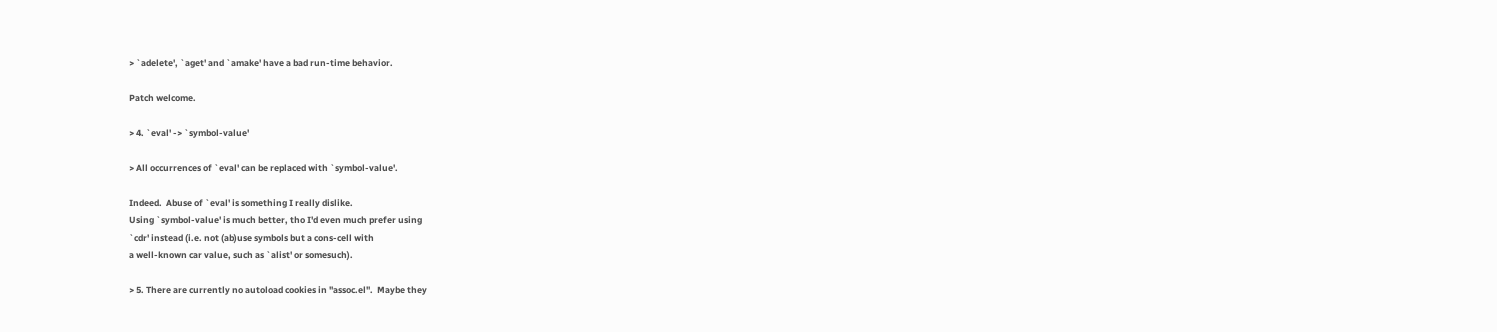> `adelete', `aget' and `amake' have a bad run-time behavior.

Patch welcome.

> 4. `eval' -> `symbol-value'

> All occurrences of `eval' can be replaced with `symbol-value'.

Indeed.  Abuse of `eval' is something I really dislike.
Using `symbol-value' is much better, tho I'd even much prefer using
`cdr' instead (i.e. not (ab)use symbols but a cons-cell with
a well-known car value, such as `alist' or somesuch).

> 5. There are currently no autoload cookies in "assoc.el".  Maybe they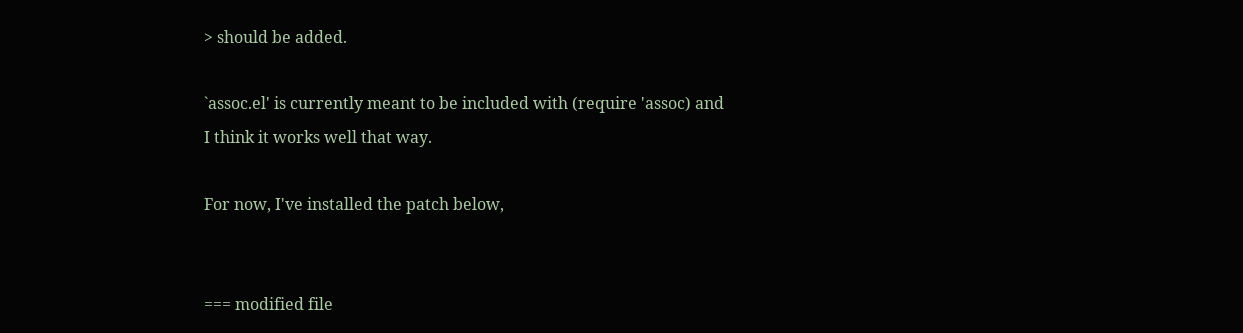> should be added.

`assoc.el' is currently meant to be included with (require 'assoc) and
I think it works well that way.

For now, I've installed the patch below,


=== modified file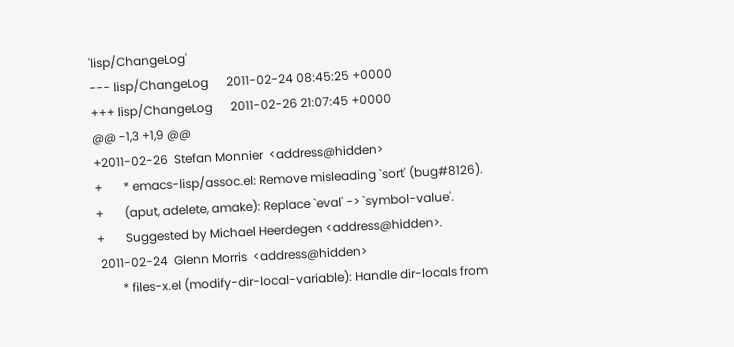'lisp/ChangeLog'
--- lisp/ChangeLog      2011-02-24 08:45:25 +0000
+++ lisp/ChangeLog      2011-02-26 21:07:45 +0000
@@ -1,3 +1,9 @@
+2011-02-26  Stefan Monnier  <address@hidden>
+       * emacs-lisp/assoc.el: Remove misleading `sort' (bug#8126).
+       (aput, adelete, amake): Replace `eval' -> `symbol-value'.
+       Suggested by Michael Heerdegen <address@hidden>.
 2011-02-24  Glenn Morris  <address@hidden>
        * files-x.el (modify-dir-local-variable): Handle dir-locals from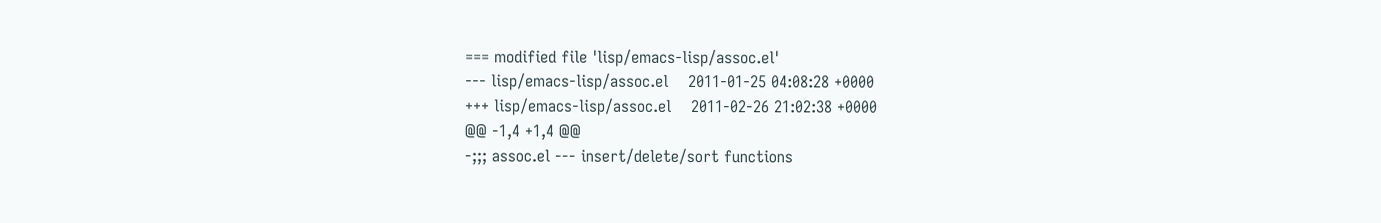=== modified file 'lisp/emacs-lisp/assoc.el'
--- lisp/emacs-lisp/assoc.el    2011-01-25 04:08:28 +0000
+++ lisp/emacs-lisp/assoc.el    2011-02-26 21:02:38 +0000
@@ -1,4 +1,4 @@
-;;; assoc.el --- insert/delete/sort functions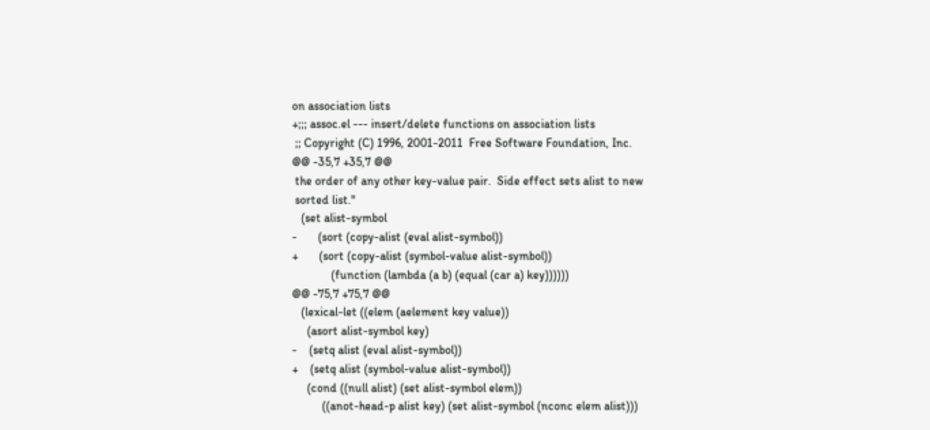on association lists
+;;; assoc.el --- insert/delete functions on association lists
 ;; Copyright (C) 1996, 2001-2011  Free Software Foundation, Inc.
@@ -35,7 +35,7 @@
 the order of any other key-value pair.  Side effect sets alist to new
 sorted list."
   (set alist-symbol
-       (sort (copy-alist (eval alist-symbol))
+       (sort (copy-alist (symbol-value alist-symbol))
             (function (lambda (a b) (equal (car a) key))))))
@@ -75,7 +75,7 @@
   (lexical-let ((elem (aelement key value))
     (asort alist-symbol key)
-    (setq alist (eval alist-symbol))
+    (setq alist (symbol-value alist-symbol))
     (cond ((null alist) (set alist-symbol elem))
          ((anot-head-p alist key) (set alist-symbol (nconc elem alist)))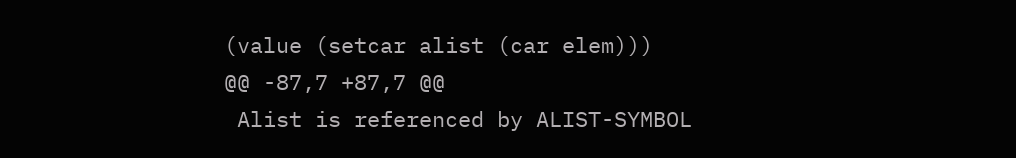(value (setcar alist (car elem)))
@@ -87,7 +87,7 @@
 Alist is referenced by ALIST-SYMBOL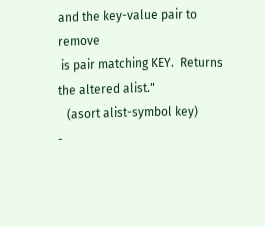and the key-value pair to remove
 is pair matching KEY.  Returns the altered alist."
   (asort alist-symbol key)
-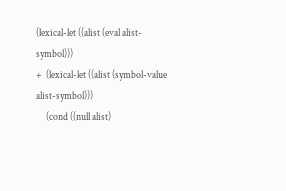(lexical-let ((alist (eval alist-symbol)))
+  (lexical-let ((alist (symbol-value alist-symbol)))
     (cond ((null alist)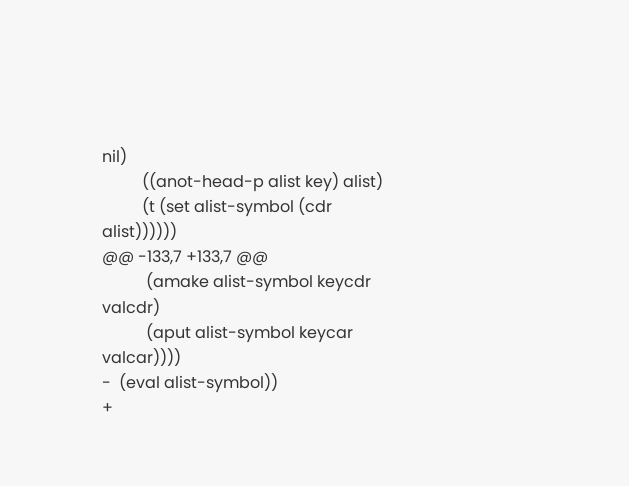nil)
          ((anot-head-p alist key) alist)
          (t (set alist-symbol (cdr alist))))))
@@ -133,7 +133,7 @@
           (amake alist-symbol keycdr valcdr)
           (aput alist-symbol keycar valcar))))
-  (eval alist-symbol))
+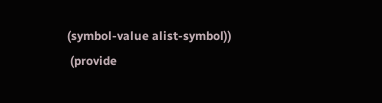(symbol-value alist-symbol))
 (provide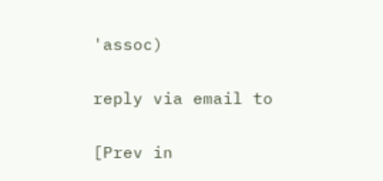'assoc)

reply via email to

[Prev in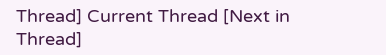Thread] Current Thread [Next in Thread]